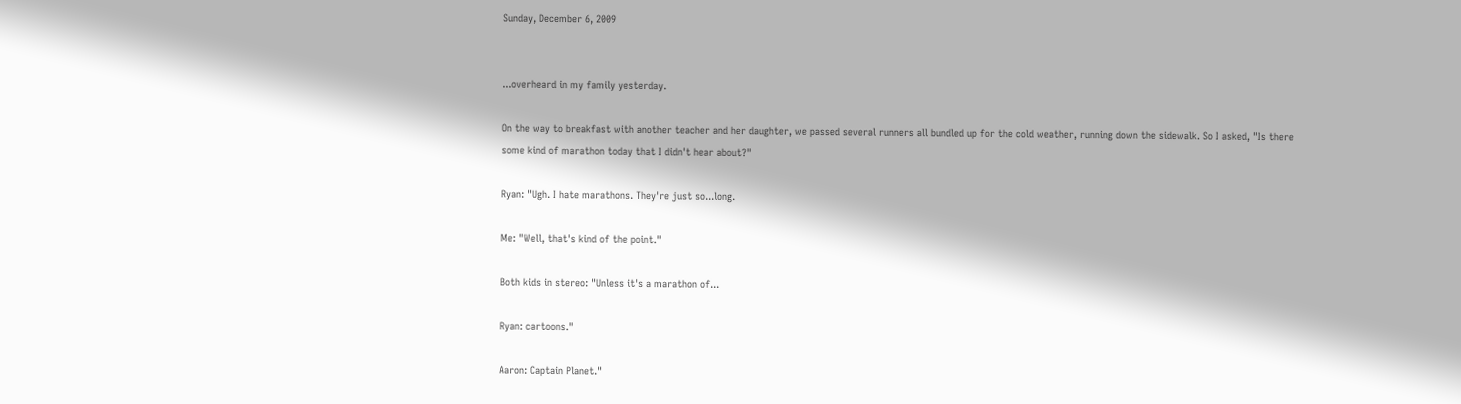Sunday, December 6, 2009


...overheard in my family yesterday.

On the way to breakfast with another teacher and her daughter, we passed several runners all bundled up for the cold weather, running down the sidewalk. So I asked, "Is there some kind of marathon today that I didn't hear about?"

Ryan: "Ugh. I hate marathons. They're just so...long.

Me: "Well, that's kind of the point."

Both kids in stereo: "Unless it's a marathon of...

Ryan: cartoons."

Aaron: Captain Planet."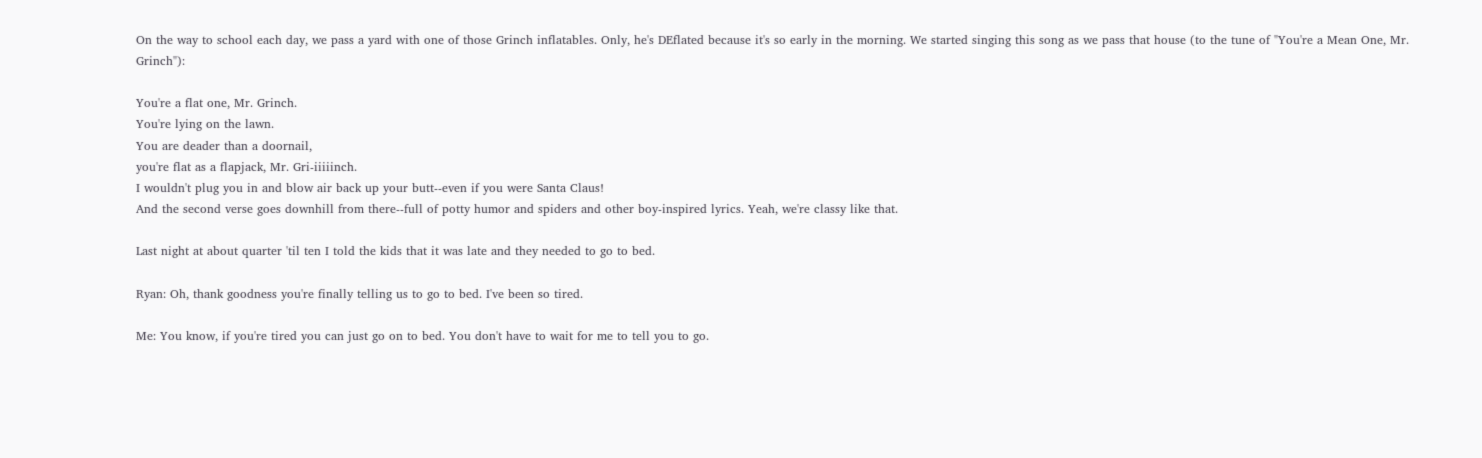On the way to school each day, we pass a yard with one of those Grinch inflatables. Only, he's DEflated because it's so early in the morning. We started singing this song as we pass that house (to the tune of "You're a Mean One, Mr. Grinch"):

You're a flat one, Mr. Grinch.
You're lying on the lawn.
You are deader than a doornail,
you're flat as a flapjack, Mr. Gri-iiiiinch.
I wouldn't plug you in and blow air back up your butt--even if you were Santa Claus!
And the second verse goes downhill from there--full of potty humor and spiders and other boy-inspired lyrics. Yeah, we're classy like that.

Last night at about quarter 'til ten I told the kids that it was late and they needed to go to bed.

Ryan: Oh, thank goodness you're finally telling us to go to bed. I've been so tired.

Me: You know, if you're tired you can just go on to bed. You don't have to wait for me to tell you to go.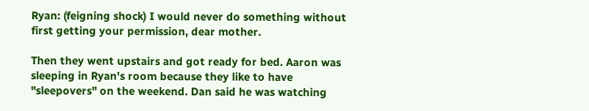Ryan: (feigning shock) I would never do something without first getting your permission, dear mother.

Then they went upstairs and got ready for bed. Aaron was sleeping in Ryan's room because they like to have "sleepovers" on the weekend. Dan said he was watching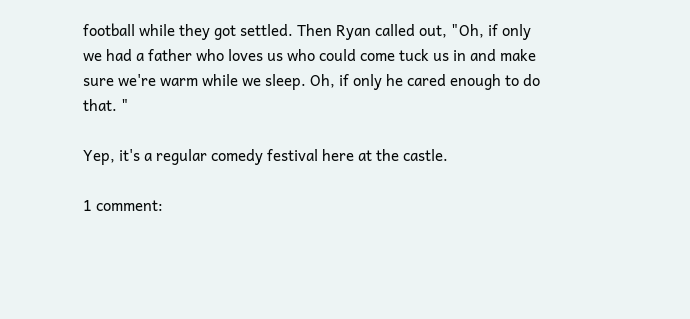football while they got settled. Then Ryan called out, "Oh, if only we had a father who loves us who could come tuck us in and make sure we're warm while we sleep. Oh, if only he cared enough to do that. "

Yep, it's a regular comedy festival here at the castle.

1 comment: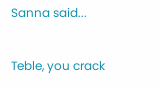Sanna said...

Teble, you crack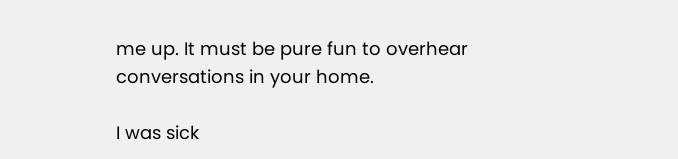me up. It must be pure fun to overhear conversations in your home.

I was sick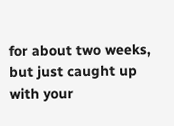for about two weeks, but just caught up with your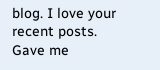blog. I love your recent posts. Gave me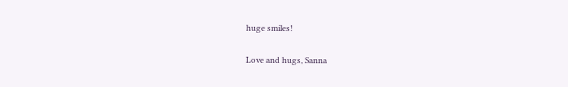huge smiles!

Love and hugs, Sanna